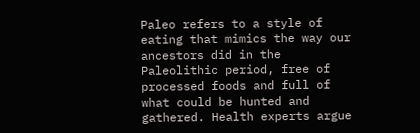Paleo refers to a style of eating that mimics the way our ancestors did in the Paleolithic period, free of processed foods and full of what could be hunted and gathered. Health experts argue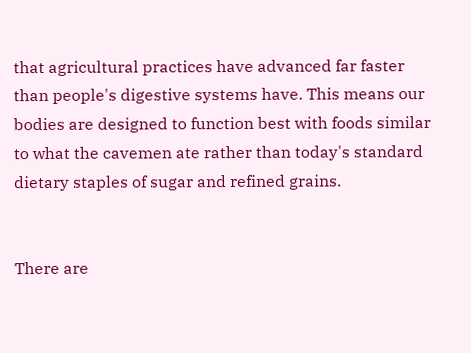that agricultural practices have advanced far faster than people's digestive systems have. This means our bodies are designed to function best with foods similar to what the cavemen ate rather than today's standard dietary staples of sugar and refined grains.


There are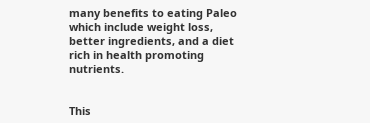many benefits to eating Paleo which include weight loss, better ingredients, and a diet rich in health promoting nutrients.


This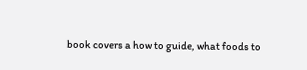book covers a how to guide, what foods to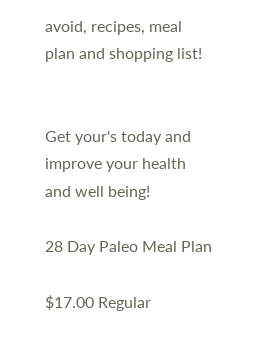avoid, recipes, meal plan and shopping list!


Get your's today and improve your health and well being!

28 Day Paleo Meal Plan

$17.00 Regular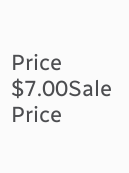Price
$7.00Sale Price